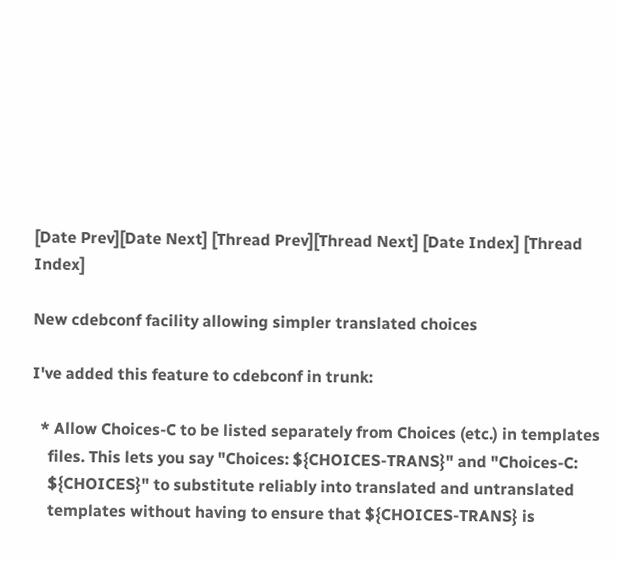[Date Prev][Date Next] [Thread Prev][Thread Next] [Date Index] [Thread Index]

New cdebconf facility allowing simpler translated choices

I've added this feature to cdebconf in trunk:

  * Allow Choices-C to be listed separately from Choices (etc.) in templates
    files. This lets you say "Choices: ${CHOICES-TRANS}" and "Choices-C:
    ${CHOICES}" to substitute reliably into translated and untranslated
    templates without having to ensure that ${CHOICES-TRANS} is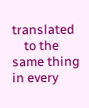translated
    to the same thing in every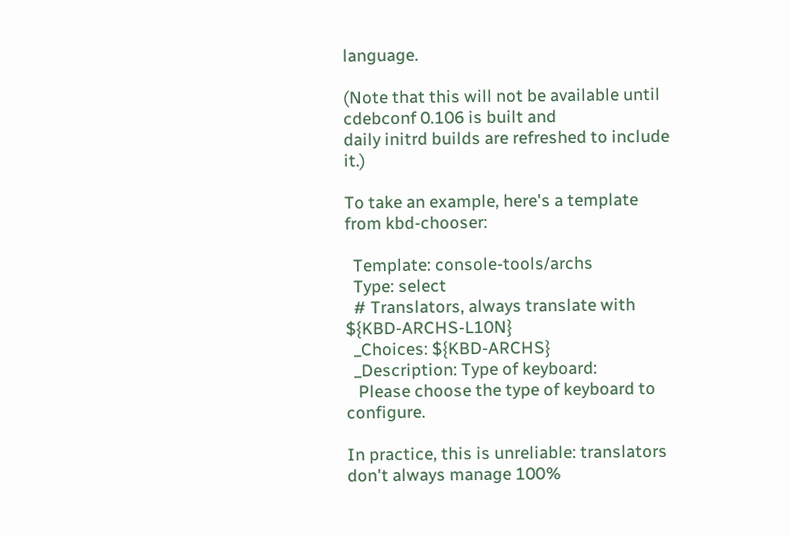language.

(Note that this will not be available until cdebconf 0.106 is built and
daily initrd builds are refreshed to include it.)

To take an example, here's a template from kbd-chooser:

  Template: console-tools/archs
  Type: select
  # Translators, always translate with ${KBD-ARCHS-L10N}
  _Choices: ${KBD-ARCHS}
  _Description: Type of keyboard:
   Please choose the type of keyboard to configure.

In practice, this is unreliable: translators don't always manage 100%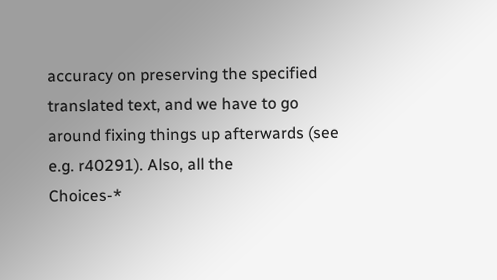accuracy on preserving the specified translated text, and we have to go
around fixing things up afterwards (see e.g. r40291). Also, all the
Choices-*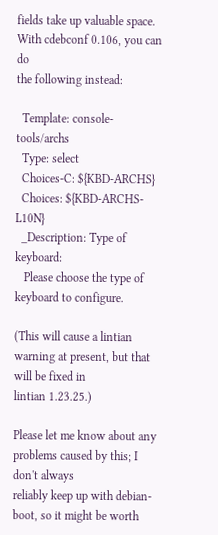fields take up valuable space. With cdebconf 0.106, you can do
the following instead:

  Template: console-tools/archs
  Type: select
  Choices-C: ${KBD-ARCHS}
  Choices: ${KBD-ARCHS-L10N}
  _Description: Type of keyboard:
   Please choose the type of keyboard to configure.

(This will cause a lintian warning at present, but that will be fixed in
lintian 1.23.25.)

Please let me know about any problems caused by this; I don't always
reliably keep up with debian-boot, so it might be worth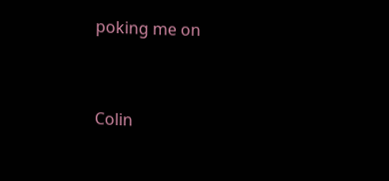poking me on


Colin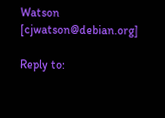Watson                                       [cjwatson@debian.org]

Reply to: